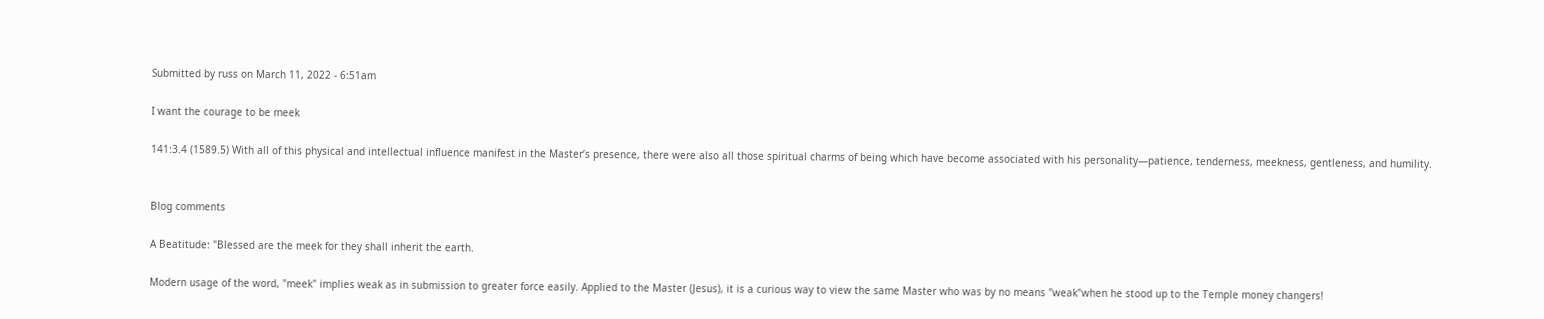Submitted by russ on March 11, 2022 - 6:51am

I want the courage to be meek

141:3.4 (1589.5) With all of this physical and intellectual influence manifest in the Master’s presence, there were also all those spiritual charms of being which have become associated with his personality—patience, tenderness, meekness, gentleness, and humility.


Blog comments

A Beatitude: "Blessed are the meek for they shall inherit the earth.

Modern usage of the word, "meek" implies weak as in submission to greater force easily. Applied to the Master (Jesus), it is a curious way to view the same Master who was by no means "weak"when he stood up to the Temple money changers!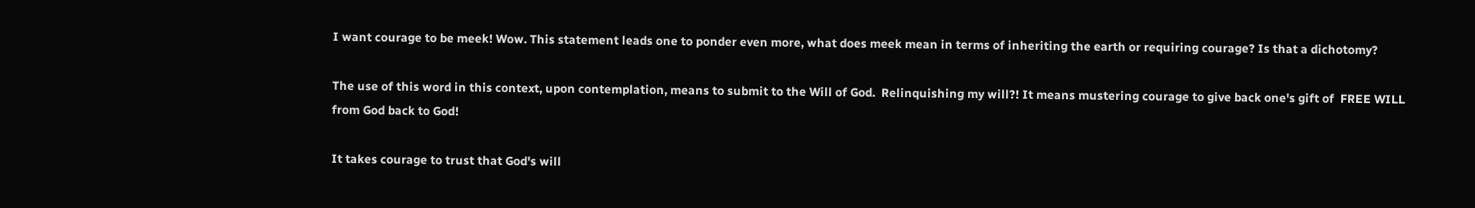I want courage to be meek! Wow. This statement leads one to ponder even more, what does meek mean in terms of inheriting the earth or requiring courage? Is that a dichotomy?

The use of this word in this context, upon contemplation, means to submit to the Will of God.  Relinquishing my will?! It means mustering courage to give back one's gift of  FREE WILL from God back to God!

It takes courage to trust that God's will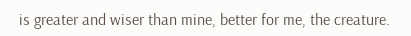is greater and wiser than mine, better for me, the creature.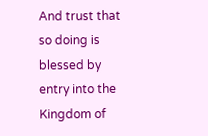And trust that so doing is blessed by entry into the Kingdom of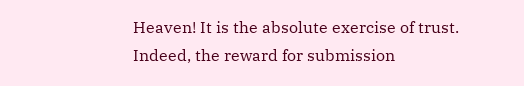Heaven! It is the absolute exercise of trust. Indeed, the reward for submission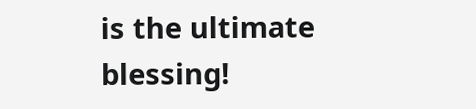is the ultimate blessing!